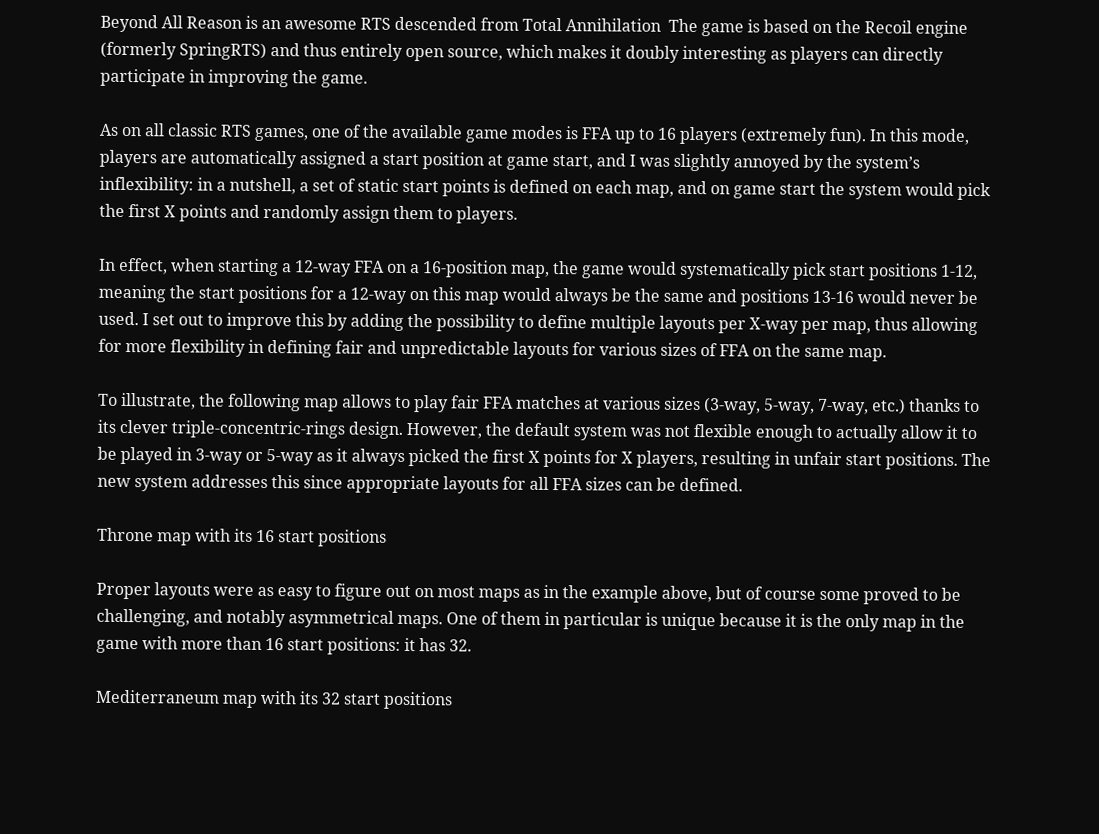Beyond All Reason is an awesome RTS descended from Total Annihilation  The game is based on the Recoil engine (formerly SpringRTS) and thus entirely open source, which makes it doubly interesting as players can directly participate in improving the game.

As on all classic RTS games, one of the available game modes is FFA up to 16 players (extremely fun). In this mode, players are automatically assigned a start position at game start, and I was slightly annoyed by the system’s inflexibility: in a nutshell, a set of static start points is defined on each map, and on game start the system would pick the first X points and randomly assign them to players.

In effect, when starting a 12-way FFA on a 16-position map, the game would systematically pick start positions 1-12, meaning the start positions for a 12-way on this map would always be the same and positions 13-16 would never be used. I set out to improve this by adding the possibility to define multiple layouts per X-way per map, thus allowing for more flexibility in defining fair and unpredictable layouts for various sizes of FFA on the same map.

To illustrate, the following map allows to play fair FFA matches at various sizes (3-way, 5-way, 7-way, etc.) thanks to its clever triple-concentric-rings design. However, the default system was not flexible enough to actually allow it to be played in 3-way or 5-way as it always picked the first X points for X players, resulting in unfair start positions. The new system addresses this since appropriate layouts for all FFA sizes can be defined.

Throne map with its 16 start positions

Proper layouts were as easy to figure out on most maps as in the example above, but of course some proved to be challenging, and notably asymmetrical maps. One of them in particular is unique because it is the only map in the game with more than 16 start positions: it has 32.

Mediterraneum map with its 32 start positions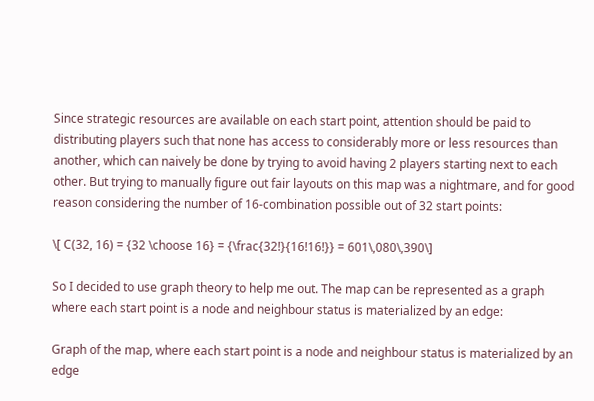Since strategic resources are available on each start point, attention should be paid to distributing players such that none has access to considerably more or less resources than another, which can naively be done by trying to avoid having 2 players starting next to each other. But trying to manually figure out fair layouts on this map was a nightmare, and for good reason considering the number of 16-combination possible out of 32 start points:

\[ C(32, 16) = {32 \choose 16} = {\frac{32!}{16!16!}} = 601\,080\,390\]

So I decided to use graph theory to help me out. The map can be represented as a graph where each start point is a node and neighbour status is materialized by an edge:

Graph of the map, where each start point is a node and neighbour status is materialized by an edge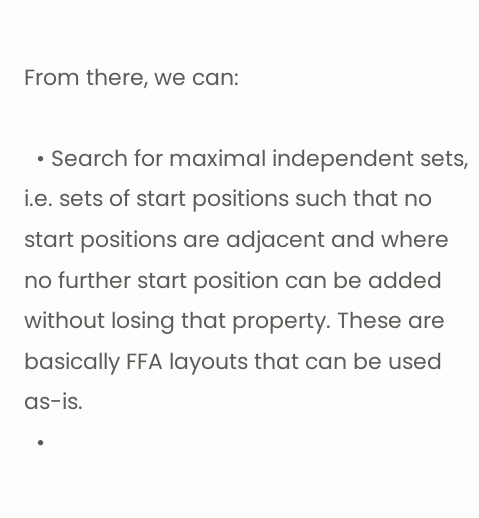From there, we can:

  • Search for maximal independent sets, i.e. sets of start positions such that no start positions are adjacent and where no further start position can be added without losing that property. These are basically FFA layouts that can be used as-is.
  •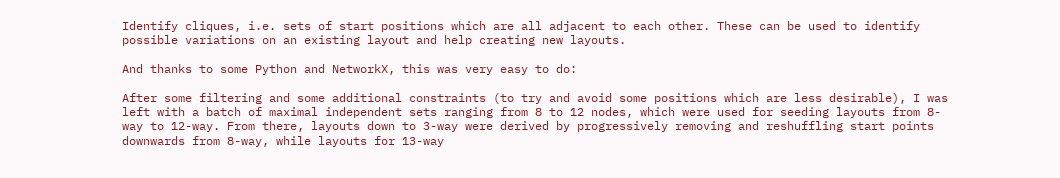Identify cliques, i.e. sets of start positions which are all adjacent to each other. These can be used to identify possible variations on an existing layout and help creating new layouts.

And thanks to some Python and NetworkX, this was very easy to do:

After some filtering and some additional constraints (to try and avoid some positions which are less desirable), I was left with a batch of maximal independent sets ranging from 8 to 12 nodes, which were used for seeding layouts from 8-way to 12-way. From there, layouts down to 3-way were derived by progressively removing and reshuffling start points downwards from 8-way, while layouts for 13-way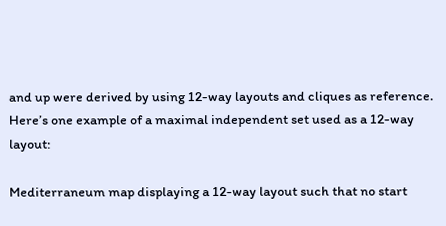and up were derived by using 12-way layouts and cliques as reference. Here’s one example of a maximal independent set used as a 12-way layout:

Mediterraneum map displaying a 12-way layout such that no start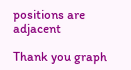positions are adjacent

Thank you graph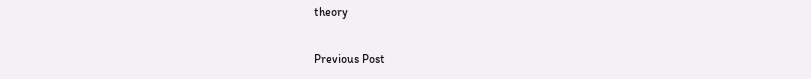theory

Previous Post